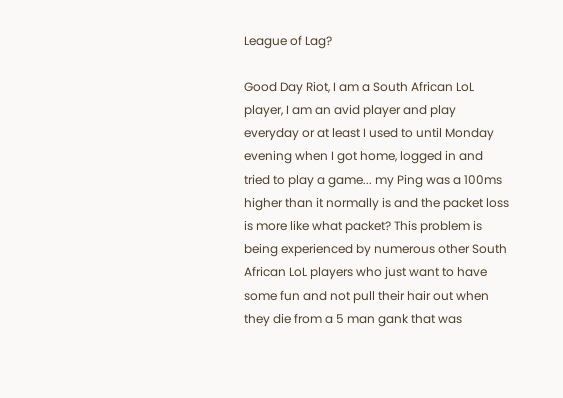League of Lag?

Good Day Riot, I am a South African LoL player, I am an avid player and play everyday or at least I used to until Monday evening when I got home, logged in and tried to play a game... my Ping was a 100ms higher than it normally is and the packet loss is more like what packet? This problem is being experienced by numerous other South African LoL players who just want to have some fun and not pull their hair out when they die from a 5 man gank that was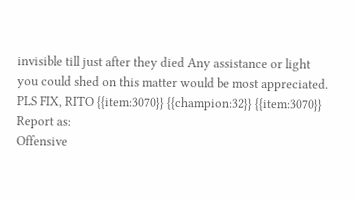invisible till just after they died Any assistance or light you could shed on this matter would be most appreciated. PLS FIX, RITO {{item:3070}} {{champion:32}} {{item:3070}}
Report as:
Offensive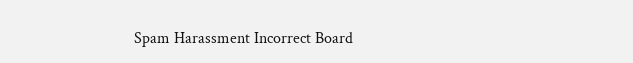Spam Harassment Incorrect Board